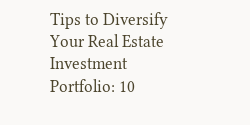Tips to Diversify Your Real Estate Investment Portfolio: 10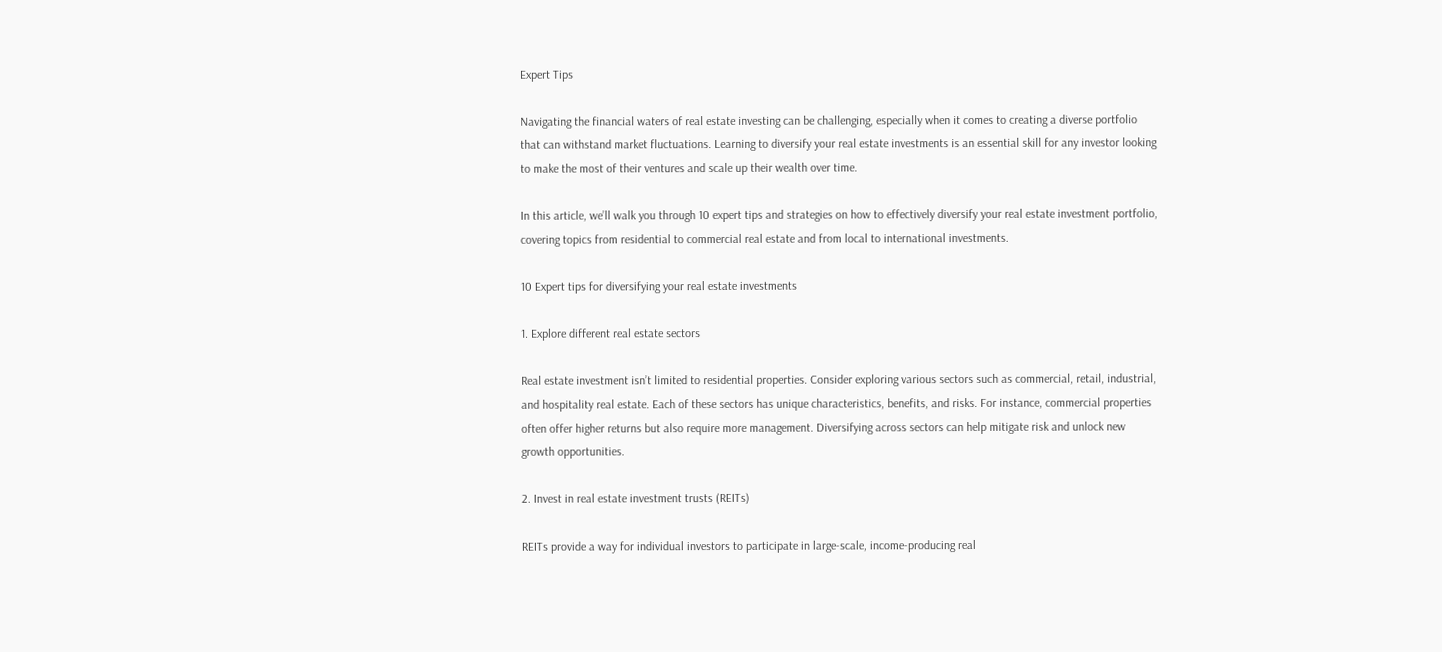Expert Tips

Navigating the financial waters of real estate investing can be challenging, especially when it comes to creating a diverse portfolio that can withstand market fluctuations. Learning to diversify your real estate investments is an essential skill for any investor looking to make the most of their ventures and scale up their wealth over time.

In this article, we’ll walk you through 10 expert tips and strategies on how to effectively diversify your real estate investment portfolio, covering topics from residential to commercial real estate and from local to international investments.

10 Expert tips for diversifying your real estate investments

1. Explore different real estate sectors

Real estate investment isn’t limited to residential properties. Consider exploring various sectors such as commercial, retail, industrial, and hospitality real estate. Each of these sectors has unique characteristics, benefits, and risks. For instance, commercial properties often offer higher returns but also require more management. Diversifying across sectors can help mitigate risk and unlock new growth opportunities.

2. Invest in real estate investment trusts (REITs)

REITs provide a way for individual investors to participate in large-scale, income-producing real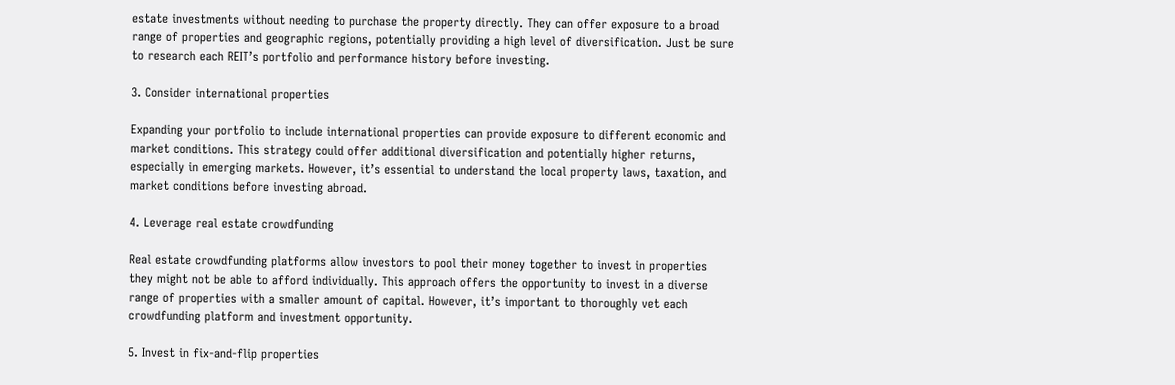estate investments without needing to purchase the property directly. They can offer exposure to a broad range of properties and geographic regions, potentially providing a high level of diversification. Just be sure to research each REIT’s portfolio and performance history before investing.

3. Consider international properties

Expanding your portfolio to include international properties can provide exposure to different economic and market conditions. This strategy could offer additional diversification and potentially higher returns, especially in emerging markets. However, it’s essential to understand the local property laws, taxation, and market conditions before investing abroad.

4. Leverage real estate crowdfunding

Real estate crowdfunding platforms allow investors to pool their money together to invest in properties they might not be able to afford individually. This approach offers the opportunity to invest in a diverse range of properties with a smaller amount of capital. However, it’s important to thoroughly vet each crowdfunding platform and investment opportunity.

5. Invest in fix-and-flip properties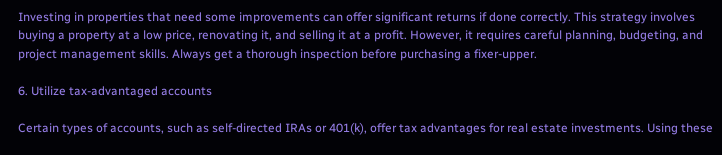Investing in properties that need some improvements can offer significant returns if done correctly. This strategy involves buying a property at a low price, renovating it, and selling it at a profit. However, it requires careful planning, budgeting, and project management skills. Always get a thorough inspection before purchasing a fixer-upper.

6. Utilize tax-advantaged accounts

Certain types of accounts, such as self-directed IRAs or 401(k), offer tax advantages for real estate investments. Using these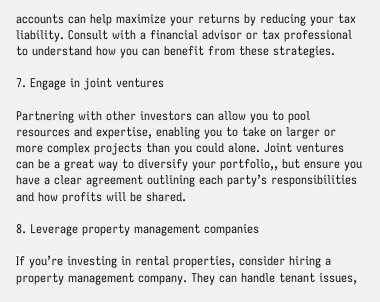accounts can help maximize your returns by reducing your tax liability. Consult with a financial advisor or tax professional to understand how you can benefit from these strategies.

7. Engage in joint ventures

Partnering with other investors can allow you to pool resources and expertise, enabling you to take on larger or more complex projects than you could alone. Joint ventures can be a great way to diversify your portfolio,, but ensure you have a clear agreement outlining each party’s responsibilities and how profits will be shared.

8. Leverage property management companies

If you’re investing in rental properties, consider hiring a property management company. They can handle tenant issues,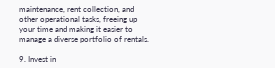maintenance, rent collection, and other operational tasks, freeing up your time and making it easier to manage a diverse portfolio of rentals.

9. Invest in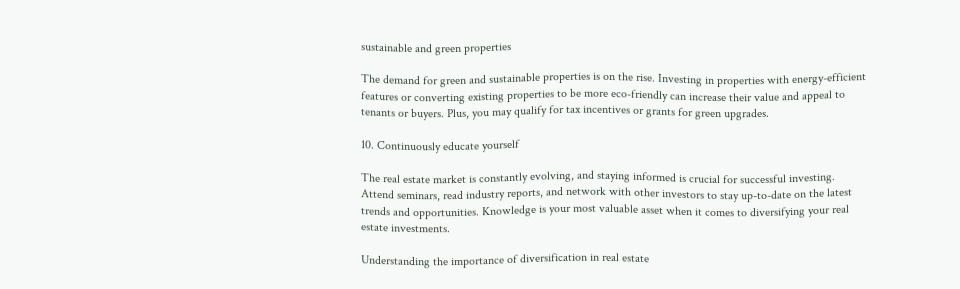sustainable and green properties

The demand for green and sustainable properties is on the rise. Investing in properties with energy-efficient features or converting existing properties to be more eco-friendly can increase their value and appeal to tenants or buyers. Plus, you may qualify for tax incentives or grants for green upgrades.

10. Continuously educate yourself

The real estate market is constantly evolving, and staying informed is crucial for successful investing. Attend seminars, read industry reports, and network with other investors to stay up-to-date on the latest trends and opportunities. Knowledge is your most valuable asset when it comes to diversifying your real estate investments.

Understanding the importance of diversification in real estate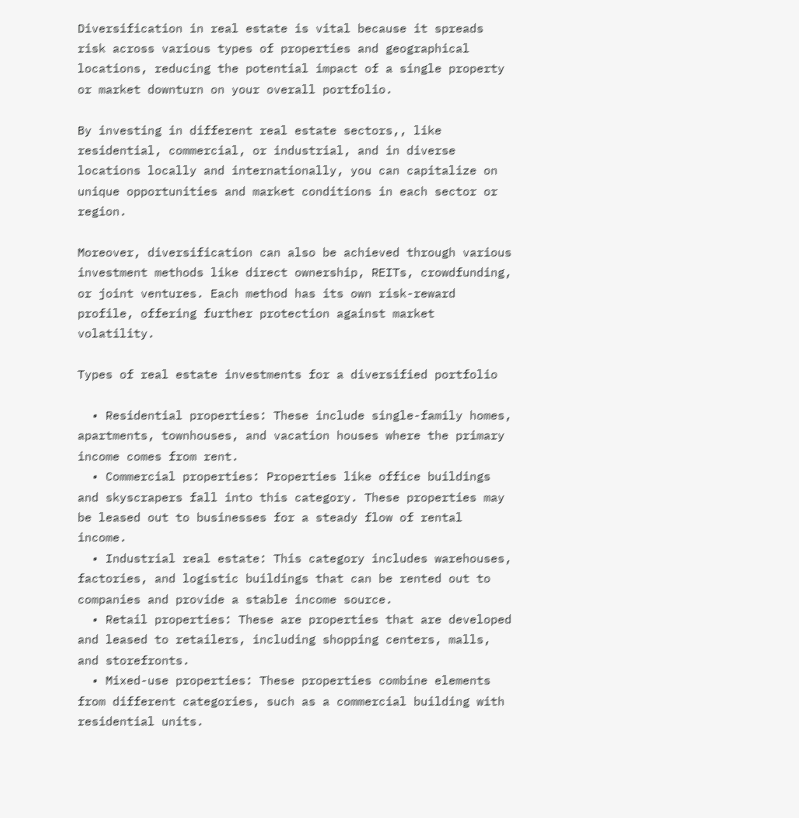Diversification in real estate is vital because it spreads risk across various types of properties and geographical locations, reducing the potential impact of a single property or market downturn on your overall portfolio.

By investing in different real estate sectors,, like residential, commercial, or industrial, and in diverse locations locally and internationally, you can capitalize on unique opportunities and market conditions in each sector or region.

Moreover, diversification can also be achieved through various investment methods like direct ownership, REITs, crowdfunding, or joint ventures. Each method has its own risk-reward profile, offering further protection against market volatility.

Types of real estate investments for a diversified portfolio

  • Residential properties: These include single-family homes, apartments, townhouses, and vacation houses where the primary income comes from rent.
  • Commercial properties: Properties like office buildings and skyscrapers fall into this category. These properties may be leased out to businesses for a steady flow of rental income.
  • Industrial real estate: This category includes warehouses, factories, and logistic buildings that can be rented out to companies and provide a stable income source.
  • Retail properties: These are properties that are developed and leased to retailers, including shopping centers, malls, and storefronts.
  • Mixed-use properties: These properties combine elements from different categories, such as a commercial building with residential units.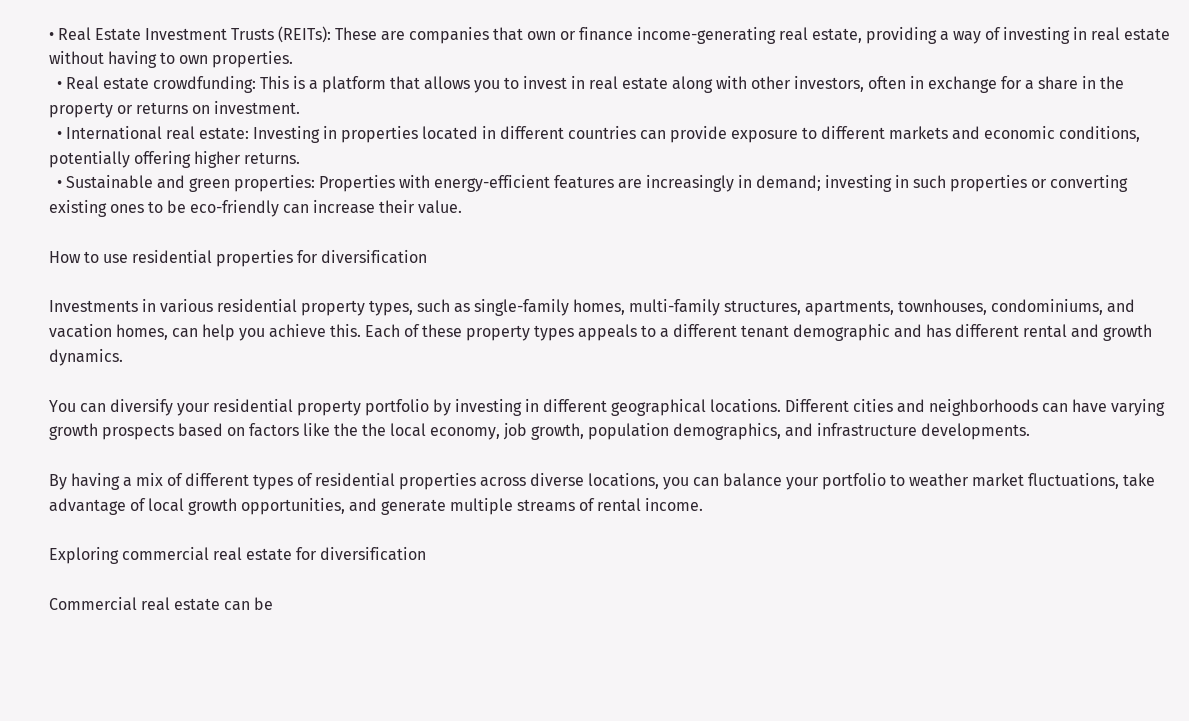• Real Estate Investment Trusts (REITs): These are companies that own or finance income-generating real estate, providing a way of investing in real estate without having to own properties.
  • Real estate crowdfunding: This is a platform that allows you to invest in real estate along with other investors, often in exchange for a share in the property or returns on investment.
  • International real estate: Investing in properties located in different countries can provide exposure to different markets and economic conditions, potentially offering higher returns.
  • Sustainable and green properties: Properties with energy-efficient features are increasingly in demand; investing in such properties or converting existing ones to be eco-friendly can increase their value.

How to use residential properties for diversification

Investments in various residential property types, such as single-family homes, multi-family structures, apartments, townhouses, condominiums, and vacation homes, can help you achieve this. Each of these property types appeals to a different tenant demographic and has different rental and growth dynamics.

You can diversify your residential property portfolio by investing in different geographical locations. Different cities and neighborhoods can have varying growth prospects based on factors like the the local economy, job growth, population demographics, and infrastructure developments.

By having a mix of different types of residential properties across diverse locations, you can balance your portfolio to weather market fluctuations, take advantage of local growth opportunities, and generate multiple streams of rental income.

Exploring commercial real estate for diversification

Commercial real estate can be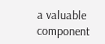a valuable component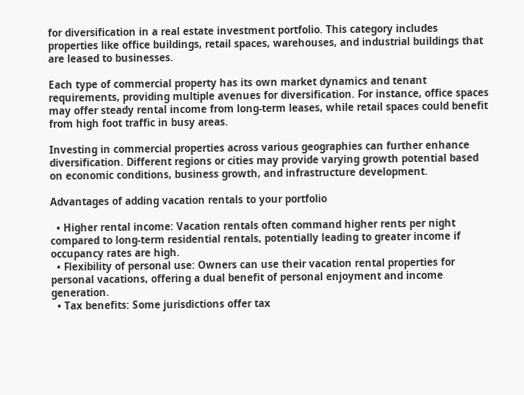for diversification in a real estate investment portfolio. This category includes properties like office buildings, retail spaces, warehouses, and industrial buildings that are leased to businesses.

Each type of commercial property has its own market dynamics and tenant requirements, providing multiple avenues for diversification. For instance, office spaces may offer steady rental income from long-term leases, while retail spaces could benefit from high foot traffic in busy areas.

Investing in commercial properties across various geographies can further enhance diversification. Different regions or cities may provide varying growth potential based on economic conditions, business growth, and infrastructure development.

Advantages of adding vacation rentals to your portfolio

  • Higher rental income: Vacation rentals often command higher rents per night compared to long-term residential rentals, potentially leading to greater income if occupancy rates are high.
  • Flexibility of personal use: Owners can use their vacation rental properties for personal vacations, offering a dual benefit of personal enjoyment and income generation.
  • Tax benefits: Some jurisdictions offer tax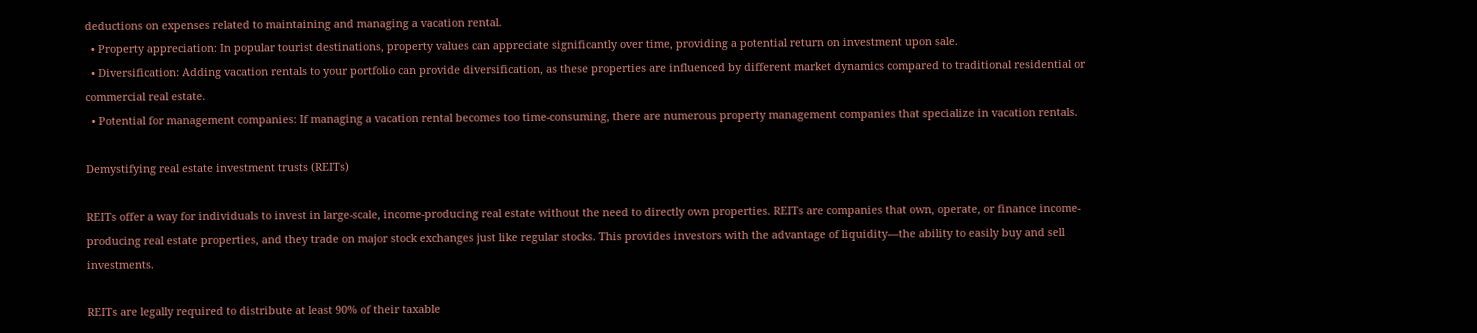deductions on expenses related to maintaining and managing a vacation rental.
  • Property appreciation: In popular tourist destinations, property values can appreciate significantly over time, providing a potential return on investment upon sale.
  • Diversification: Adding vacation rentals to your portfolio can provide diversification, as these properties are influenced by different market dynamics compared to traditional residential or commercial real estate.
  • Potential for management companies: If managing a vacation rental becomes too time-consuming, there are numerous property management companies that specialize in vacation rentals.

Demystifying real estate investment trusts (REITs)

REITs offer a way for individuals to invest in large-scale, income-producing real estate without the need to directly own properties. REITs are companies that own, operate, or finance income-producing real estate properties, and they trade on major stock exchanges just like regular stocks. This provides investors with the advantage of liquidity—the ability to easily buy and sell investments.

REITs are legally required to distribute at least 90% of their taxable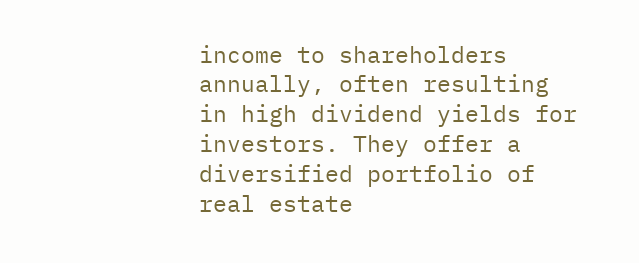income to shareholders annually, often resulting in high dividend yields for investors. They offer a diversified portfolio of real estate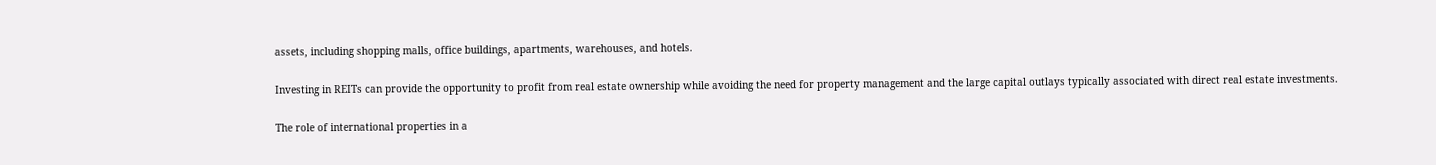assets, including shopping malls, office buildings, apartments, warehouses, and hotels.

Investing in REITs can provide the opportunity to profit from real estate ownership while avoiding the need for property management and the large capital outlays typically associated with direct real estate investments.

The role of international properties in a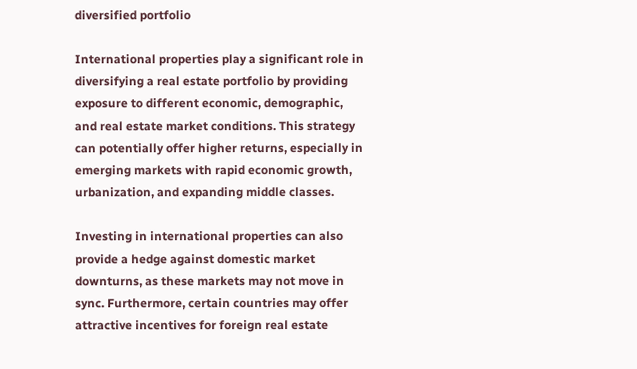diversified portfolio

International properties play a significant role in diversifying a real estate portfolio by providing exposure to different economic, demographic, and real estate market conditions. This strategy can potentially offer higher returns, especially in emerging markets with rapid economic growth, urbanization, and expanding middle classes.

Investing in international properties can also provide a hedge against domestic market downturns, as these markets may not move in sync. Furthermore, certain countries may offer attractive incentives for foreign real estate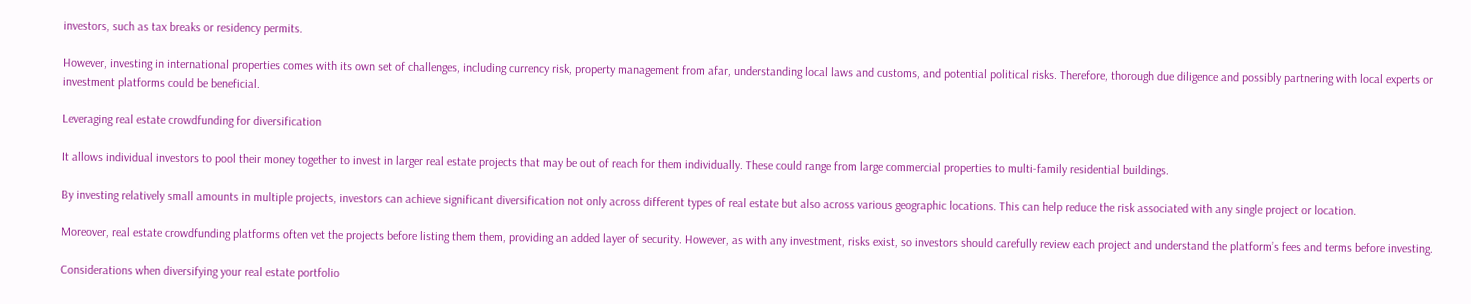investors, such as tax breaks or residency permits.

However, investing in international properties comes with its own set of challenges, including currency risk, property management from afar, understanding local laws and customs, and potential political risks. Therefore, thorough due diligence and possibly partnering with local experts or investment platforms could be beneficial.

Leveraging real estate crowdfunding for diversification

It allows individual investors to pool their money together to invest in larger real estate projects that may be out of reach for them individually. These could range from large commercial properties to multi-family residential buildings.

By investing relatively small amounts in multiple projects, investors can achieve significant diversification not only across different types of real estate but also across various geographic locations. This can help reduce the risk associated with any single project or location.

Moreover, real estate crowdfunding platforms often vet the projects before listing them them, providing an added layer of security. However, as with any investment, risks exist, so investors should carefully review each project and understand the platform’s fees and terms before investing.

Considerations when diversifying your real estate portfolio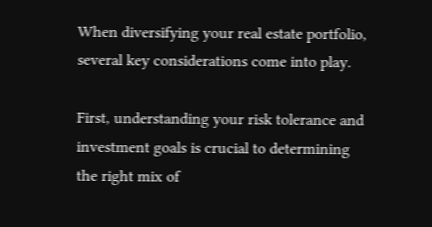When diversifying your real estate portfolio, several key considerations come into play.

First, understanding your risk tolerance and investment goals is crucial to determining the right mix of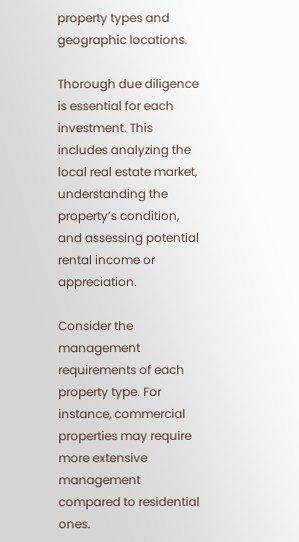property types and geographic locations.

Thorough due diligence is essential for each investment. This includes analyzing the local real estate market, understanding the property’s condition, and assessing potential rental income or appreciation.

Consider the management requirements of each property type. For instance, commercial properties may require more extensive management compared to residential ones.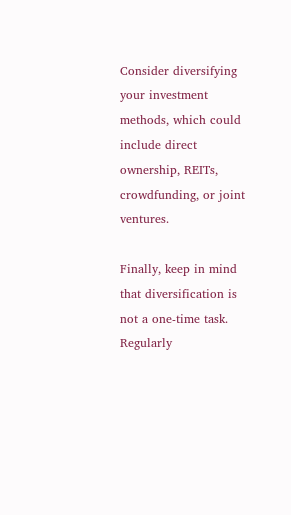Consider diversifying your investment methods, which could include direct ownership, REITs, crowdfunding, or joint ventures.

Finally, keep in mind that diversification is not a one-time task. Regularly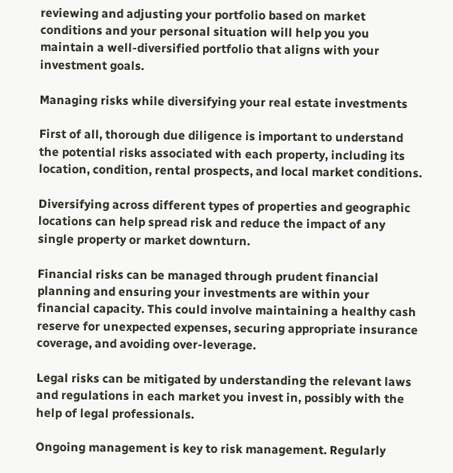reviewing and adjusting your portfolio based on market conditions and your personal situation will help you you maintain a well-diversified portfolio that aligns with your investment goals.

Managing risks while diversifying your real estate investments

First of all, thorough due diligence is important to understand the potential risks associated with each property, including its location, condition, rental prospects, and local market conditions.

Diversifying across different types of properties and geographic locations can help spread risk and reduce the impact of any single property or market downturn.

Financial risks can be managed through prudent financial planning and ensuring your investments are within your financial capacity. This could involve maintaining a healthy cash reserve for unexpected expenses, securing appropriate insurance coverage, and avoiding over-leverage.

Legal risks can be mitigated by understanding the relevant laws and regulations in each market you invest in, possibly with the help of legal professionals.

Ongoing management is key to risk management. Regularly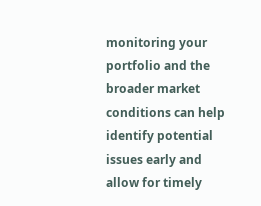monitoring your portfolio and the broader market conditions can help identify potential issues early and allow for timely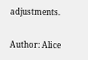adjustments.

Author: Alice